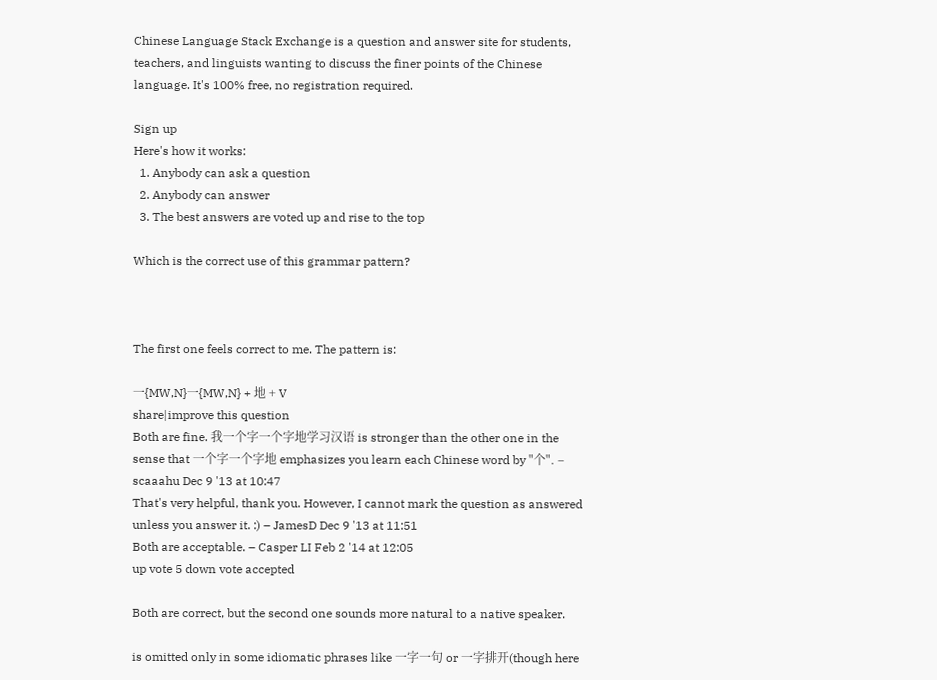Chinese Language Stack Exchange is a question and answer site for students, teachers, and linguists wanting to discuss the finer points of the Chinese language. It's 100% free, no registration required.

Sign up
Here's how it works:
  1. Anybody can ask a question
  2. Anybody can answer
  3. The best answers are voted up and rise to the top

Which is the correct use of this grammar pattern?



The first one feels correct to me. The pattern is:

一{MW,N}一{MW,N} + 地 + V
share|improve this question
Both are fine. 我一个字一个字地学习汉语 is stronger than the other one in the sense that 一个字一个字地 emphasizes you learn each Chinese word by "个". – scaaahu Dec 9 '13 at 10:47
That's very helpful, thank you. However, I cannot mark the question as answered unless you answer it. :) – JamesD Dec 9 '13 at 11:51
Both are acceptable. – Casper LI Feb 2 '14 at 12:05
up vote 5 down vote accepted

Both are correct, but the second one sounds more natural to a native speaker.

is omitted only in some idiomatic phrases like 一字一句 or 一字排开(though here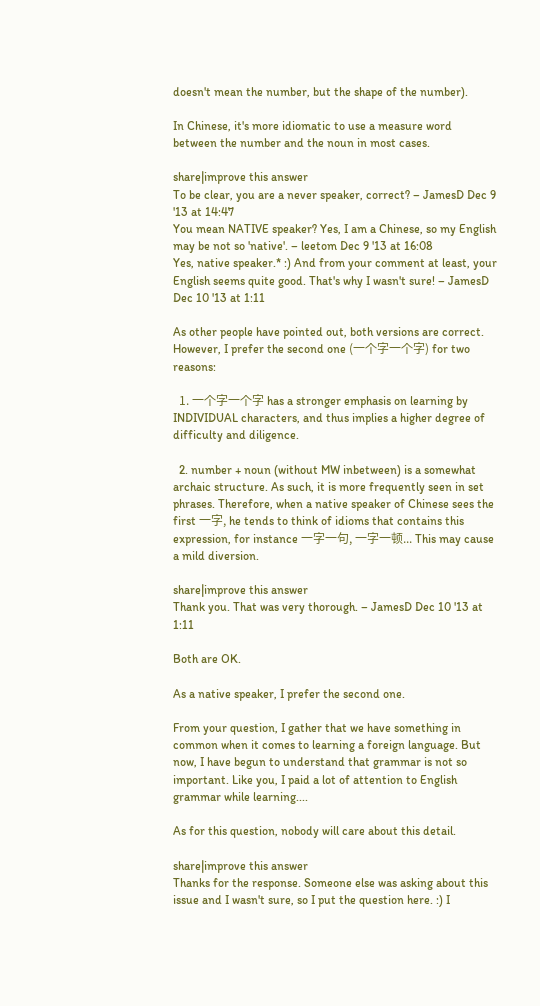doesn't mean the number, but the shape of the number).

In Chinese, it's more idiomatic to use a measure word between the number and the noun in most cases.

share|improve this answer
To be clear, you are a never speaker, correct? – JamesD Dec 9 '13 at 14:47
You mean NATIVE speaker? Yes, I am a Chinese, so my English may be not so 'native'. – leetom Dec 9 '13 at 16:08
Yes, native speaker.* :) And from your comment at least, your English seems quite good. That's why I wasn't sure! – JamesD Dec 10 '13 at 1:11

As other people have pointed out, both versions are correct. However, I prefer the second one (一个字一个字) for two reasons:

  1. 一个字一个字 has a stronger emphasis on learning by INDIVIDUAL characters, and thus implies a higher degree of difficulty and diligence.

  2. number + noun (without MW inbetween) is a somewhat archaic structure. As such, it is more frequently seen in set phrases. Therefore, when a native speaker of Chinese sees the first 一字, he tends to think of idioms that contains this expression, for instance 一字一句, 一字一顿... This may cause a mild diversion.

share|improve this answer
Thank you. That was very thorough. – JamesD Dec 10 '13 at 1:11

Both are OK.

As a native speaker, I prefer the second one.

From your question, I gather that we have something in common when it comes to learning a foreign language. But now, I have begun to understand that grammar is not so important. Like you, I paid a lot of attention to English grammar while learning....

As for this question, nobody will care about this detail.

share|improve this answer
Thanks for the response. Someone else was asking about this issue and I wasn't sure, so I put the question here. :) I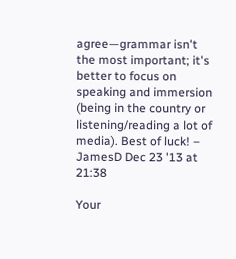agree—grammar isn't the most important; it's better to focus on speaking and immersion (being in the country or listening/reading a lot of media). Best of luck! – JamesD Dec 23 '13 at 21:38

Your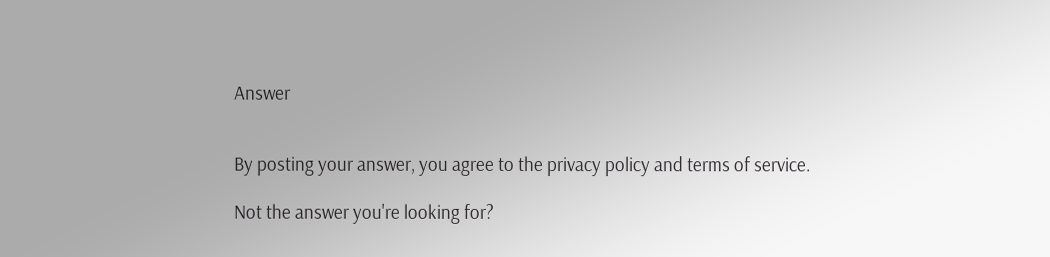Answer


By posting your answer, you agree to the privacy policy and terms of service.

Not the answer you're looking for?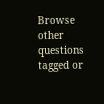Browse other questions tagged or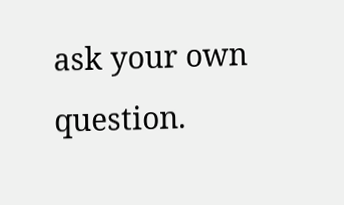ask your own question.